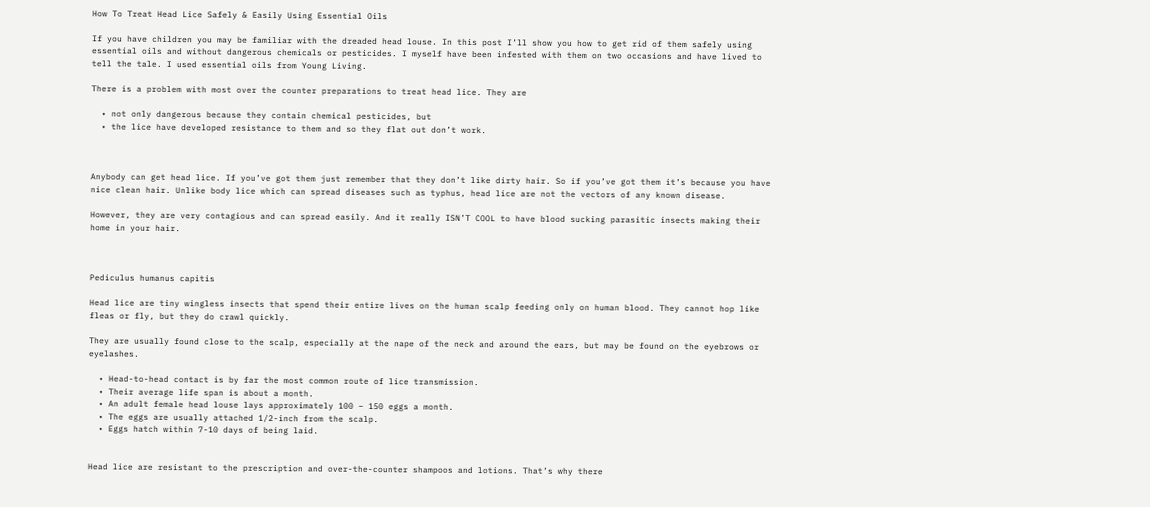How To Treat Head Lice Safely & Easily Using Essential Oils

If you have children you may be familiar with the dreaded head louse. In this post I’ll show you how to get rid of them safely using essential oils and without dangerous chemicals or pesticides. I myself have been infested with them on two occasions and have lived to tell the tale. I used essential oils from Young Living.

There is a problem with most over the counter preparations to treat head lice. They are

  • not only dangerous because they contain chemical pesticides, but
  • the lice have developed resistance to them and so they flat out don’t work.



Anybody can get head lice. If you’ve got them just remember that they don’t like dirty hair. So if you’ve got them it’s because you have nice clean hair. Unlike body lice which can spread diseases such as typhus, head lice are not the vectors of any known disease.

However, they are very contagious and can spread easily. And it really ISN’T COOL to have blood sucking parasitic insects making their home in your hair.



Pediculus humanus capitis

Head lice are tiny wingless insects that spend their entire lives on the human scalp feeding only on human blood. They cannot hop like fleas or fly, but they do crawl quickly.

They are usually found close to the scalp, especially at the nape of the neck and around the ears, but may be found on the eyebrows or eyelashes.

  • Head-to-head contact is by far the most common route of lice transmission.
  • Their average life span is about a month.
  • An adult female head louse lays approximately 100 – 150 eggs a month.
  • The eggs are usually attached 1/2-inch from the scalp.
  • Eggs hatch within 7-10 days of being laid.


Head lice are resistant to the prescription and over-the-counter shampoos and lotions. That’s why there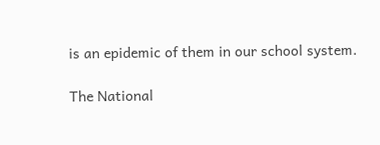is an epidemic of them in our school system.

The National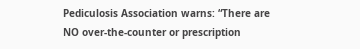Pediculosis Association warns: “There are NO over-the-counter or prescription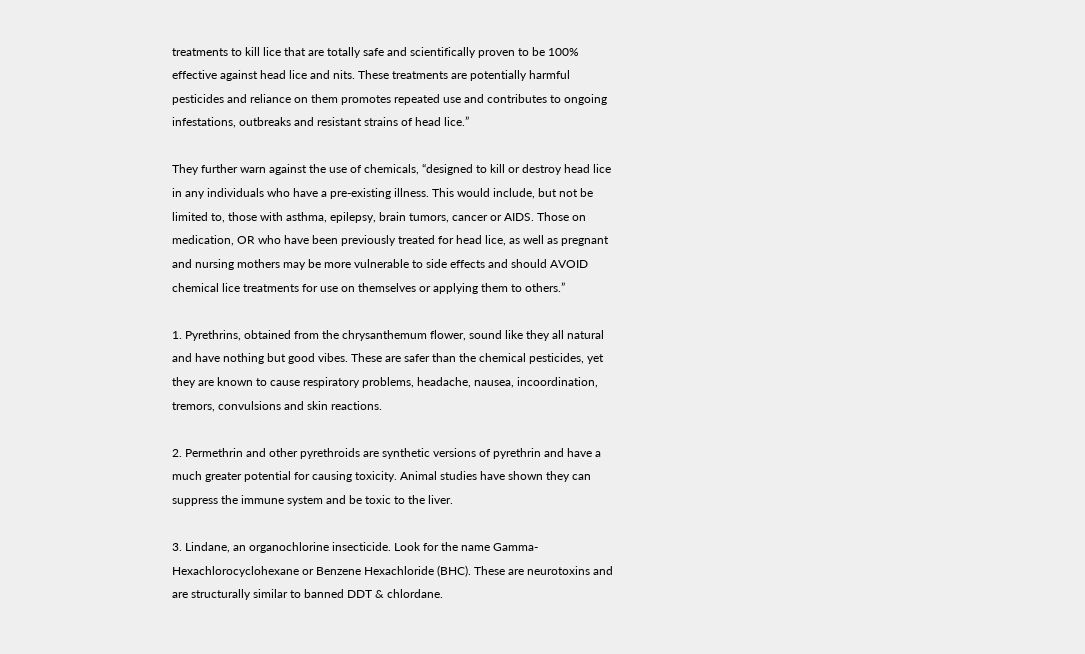treatments to kill lice that are totally safe and scientifically proven to be 100% effective against head lice and nits. These treatments are potentially harmful pesticides and reliance on them promotes repeated use and contributes to ongoing infestations, outbreaks and resistant strains of head lice.”

They further warn against the use of chemicals, “designed to kill or destroy head lice in any individuals who have a pre-existing illness. This would include, but not be limited to, those with asthma, epilepsy, brain tumors, cancer or AIDS. Those on medication, OR who have been previously treated for head lice, as well as pregnant and nursing mothers may be more vulnerable to side effects and should AVOID chemical lice treatments for use on themselves or applying them to others.”

1. Pyrethrins, obtained from the chrysanthemum flower, sound like they all natural and have nothing but good vibes. These are safer than the chemical pesticides, yet they are known to cause respiratory problems, headache, nausea, incoordination, tremors, convulsions and skin reactions.

2. Permethrin and other pyrethroids are synthetic versions of pyrethrin and have a much greater potential for causing toxicity. Animal studies have shown they can suppress the immune system and be toxic to the liver.

3. Lindane, an organochlorine insecticide. Look for the name Gamma-Hexachlorocyclohexane or Benzene Hexachloride (BHC). These are neurotoxins and are structurally similar to banned DDT & chlordane.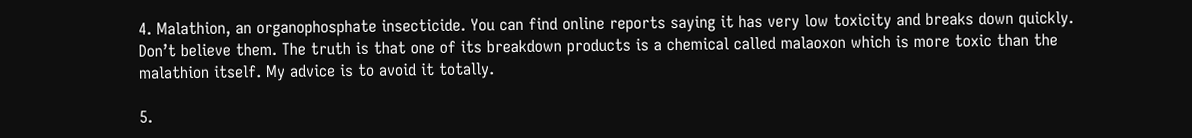4. Malathion, an organophosphate insecticide. You can find online reports saying it has very low toxicity and breaks down quickly. Don’t believe them. The truth is that one of its breakdown products is a chemical called malaoxon which is more toxic than the malathion itself. My advice is to avoid it totally.

5.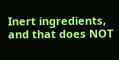Inert ingredients, and that does NOT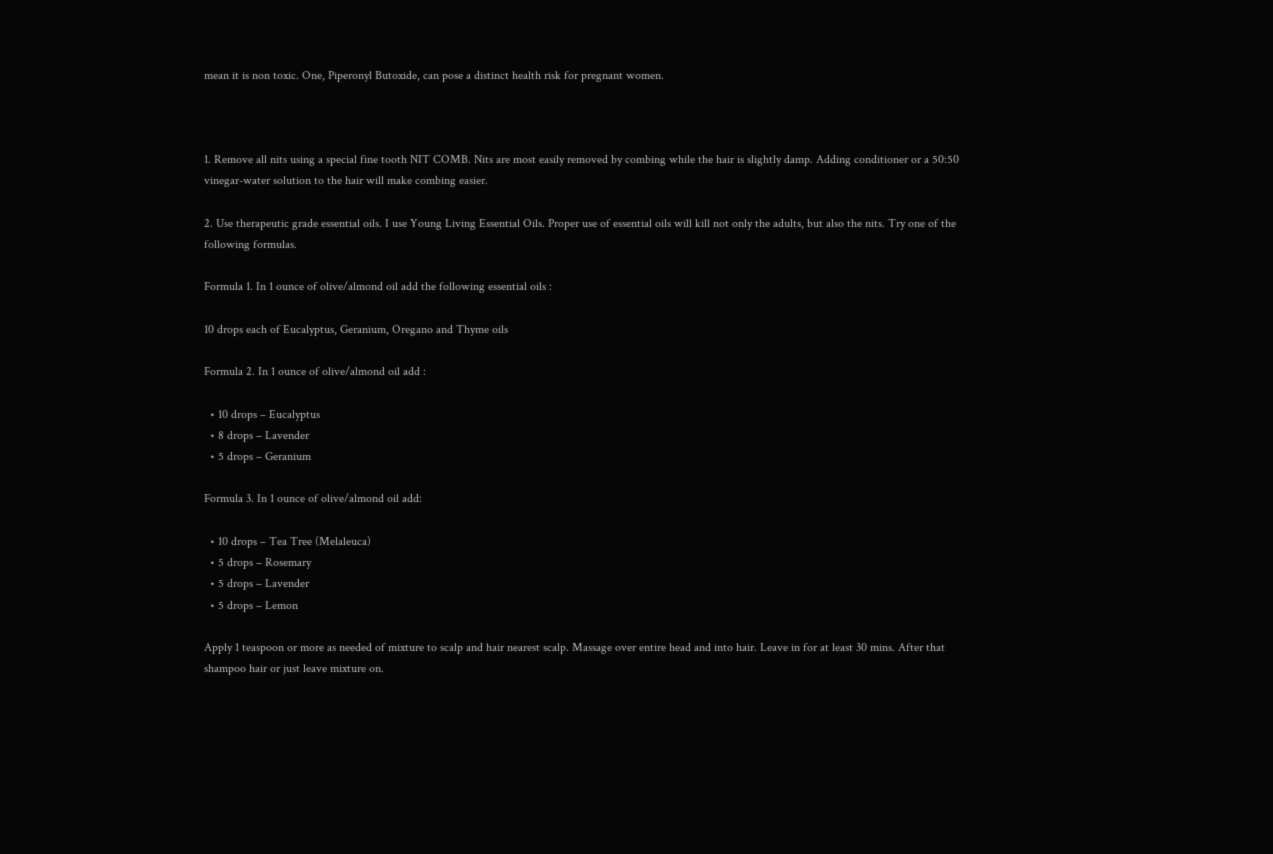mean it is non toxic. One, Piperonyl Butoxide, can pose a distinct health risk for pregnant women.



1. Remove all nits using a special fine tooth NIT COMB. Nits are most easily removed by combing while the hair is slightly damp. Adding conditioner or a 50:50 vinegar-water solution to the hair will make combing easier.

2. Use therapeutic grade essential oils. I use Young Living Essential Oils. Proper use of essential oils will kill not only the adults, but also the nits. Try one of the following formulas.

Formula 1. In 1 ounce of olive/almond oil add the following essential oils :

10 drops each of Eucalyptus, Geranium, Oregano and Thyme oils

Formula 2. In 1 ounce of olive/almond oil add :

  • 10 drops – Eucalyptus
  • 8 drops – Lavender
  • 5 drops – Geranium

Formula 3. In 1 ounce of olive/almond oil add:

  • 10 drops – Tea Tree (Melaleuca)
  • 5 drops – Rosemary
  • 5 drops – Lavender
  • 5 drops – Lemon

Apply 1 teaspoon or more as needed of mixture to scalp and hair nearest scalp. Massage over entire head and into hair. Leave in for at least 30 mins. After that shampoo hair or just leave mixture on.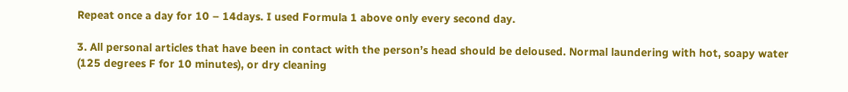Repeat once a day for 10 – 14days. I used Formula 1 above only every second day.

3. All personal articles that have been in contact with the person’s head should be deloused. Normal laundering with hot, soapy water (125 degrees F for 10 minutes), or dry cleaning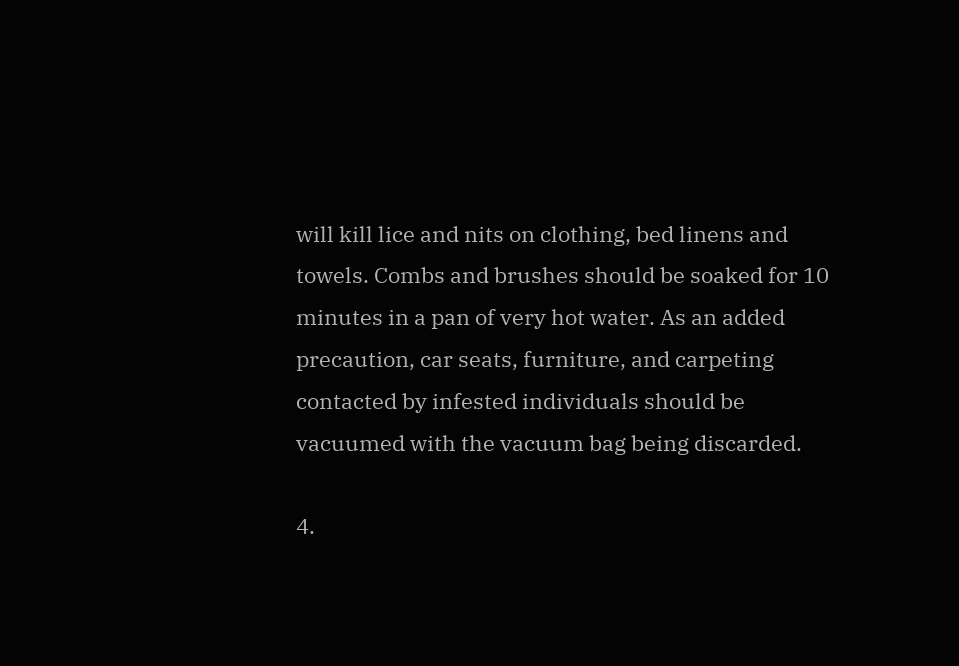will kill lice and nits on clothing, bed linens and towels. Combs and brushes should be soaked for 10 minutes in a pan of very hot water. As an added precaution, car seats, furniture, and carpeting contacted by infested individuals should be vacuumed with the vacuum bag being discarded.

4.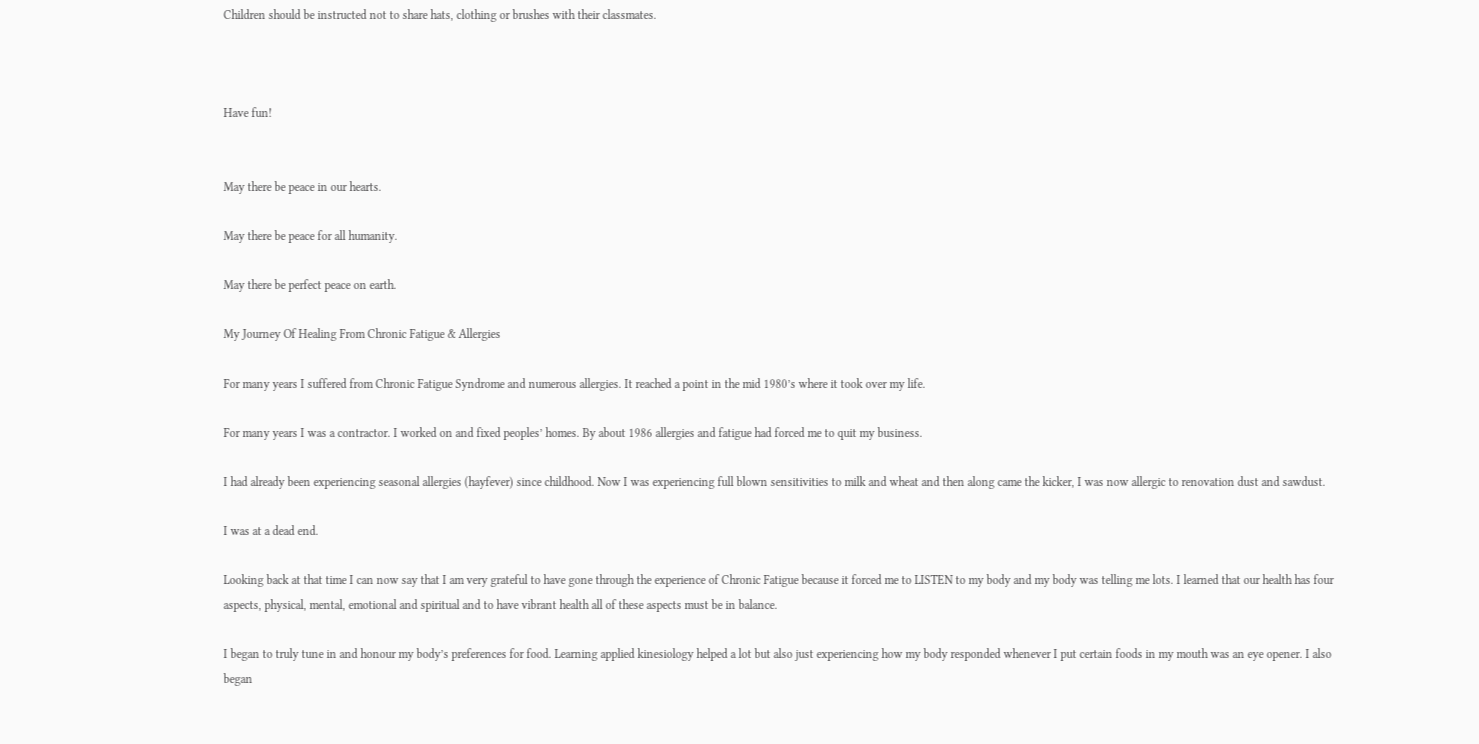Children should be instructed not to share hats, clothing or brushes with their classmates.



Have fun!


May there be peace in our hearts.

May there be peace for all humanity.

May there be perfect peace on earth.

My Journey Of Healing From Chronic Fatigue & Allergies

For many years I suffered from Chronic Fatigue Syndrome and numerous allergies. It reached a point in the mid 1980’s where it took over my life.

For many years I was a contractor. I worked on and fixed peoples’ homes. By about 1986 allergies and fatigue had forced me to quit my business.

I had already been experiencing seasonal allergies (hayfever) since childhood. Now I was experiencing full blown sensitivities to milk and wheat and then along came the kicker, I was now allergic to renovation dust and sawdust.

I was at a dead end.

Looking back at that time I can now say that I am very grateful to have gone through the experience of Chronic Fatigue because it forced me to LISTEN to my body and my body was telling me lots. I learned that our health has four aspects, physical, mental, emotional and spiritual and to have vibrant health all of these aspects must be in balance.

I began to truly tune in and honour my body’s preferences for food. Learning applied kinesiology helped a lot but also just experiencing how my body responded whenever I put certain foods in my mouth was an eye opener. I also began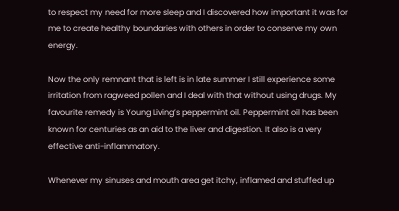to respect my need for more sleep and I discovered how important it was for me to create healthy boundaries with others in order to conserve my own energy.

Now the only remnant that is left is in late summer I still experience some irritation from ragweed pollen and I deal with that without using drugs. My favourite remedy is Young Living’s peppermint oil. Peppermint oil has been known for centuries as an aid to the liver and digestion. It also is a very effective anti-inflammatory.

Whenever my sinuses and mouth area get itchy, inflamed and stuffed up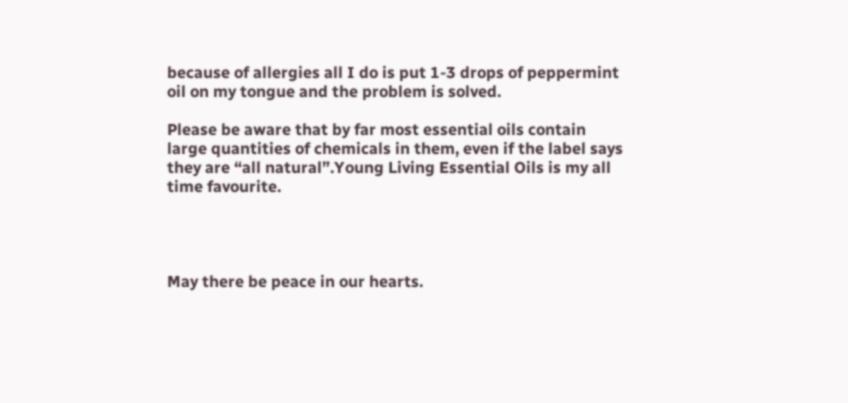because of allergies all I do is put 1-3 drops of peppermint oil on my tongue and the problem is solved.

Please be aware that by far most essential oils contain large quantities of chemicals in them, even if the label says they are “all natural”.Young Living Essential Oils is my all time favourite.




May there be peace in our hearts.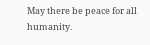May there be peace for all humanity.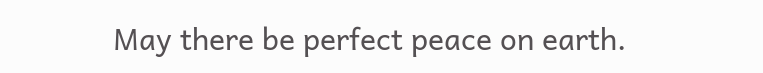May there be perfect peace on earth.